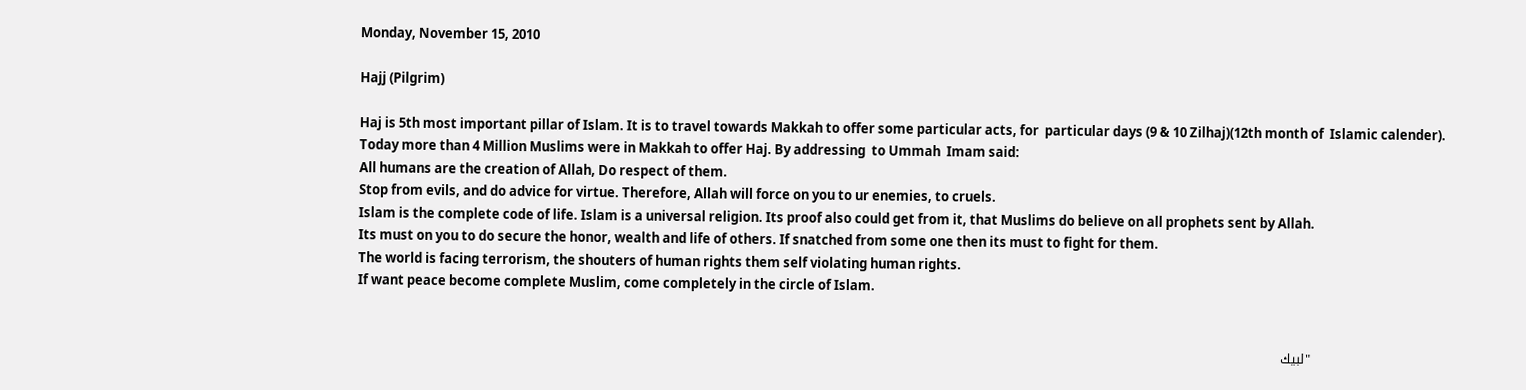Monday, November 15, 2010

Hajj (Pilgrim)

Haj is 5th most important pillar of Islam. It is to travel towards Makkah to offer some particular acts, for  particular days (9 & 10 Zilhaj)(12th month of  Islamic calender).
Today more than 4 Million Muslims were in Makkah to offer Haj. By addressing  to Ummah  Imam said:
All humans are the creation of Allah, Do respect of them.
Stop from evils, and do advice for virtue. Therefore, Allah will force on you to ur enemies, to cruels.
Islam is the complete code of life. Islam is a universal religion. Its proof also could get from it, that Muslims do believe on all prophets sent by Allah.
Its must on you to do secure the honor, wealth and life of others. If snatched from some one then its must to fight for them.
The world is facing terrorism, the shouters of human rights them self violating human rights.
If want peace become complete Muslim, come completely in the circle of Islam.


                              "لبيك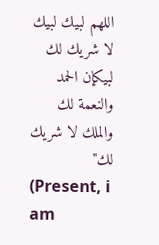اللهم لبيك لبيك لا شريك لك لبيكإن الحمد والنعمة لك والملك لا شريك لك"
(Present, i am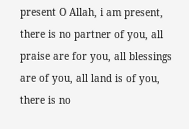present O Allah, i am present, there is no partner of you, all praise are for you, all blessings are of you, all land is of you, there is no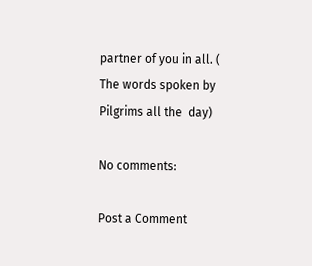partner of you in all. ( The words spoken by Pilgrims all the  day)

No comments:

Post a Comment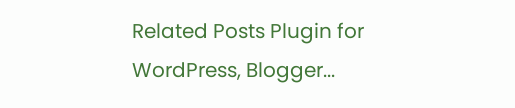Related Posts Plugin for WordPress, Blogger...